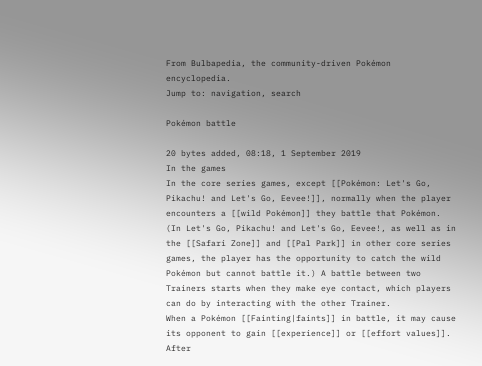From Bulbapedia, the community-driven Pokémon encyclopedia.
Jump to: navigation, search

Pokémon battle

20 bytes added, 08:18, 1 September 2019
In the games
In the core series games, except [[Pokémon: Let's Go, Pikachu! and Let's Go, Eevee!]], normally when the player encounters a [[wild Pokémon]] they battle that Pokémon. (In Let's Go, Pikachu! and Let's Go, Eevee!, as well as in the [[Safari Zone]] and [[Pal Park]] in other core series games, the player has the opportunity to catch the wild Pokémon but cannot battle it.) A battle between two Trainers starts when they make eye contact, which players can do by interacting with the other Trainer.
When a Pokémon [[Fainting|faints]] in battle, it may cause its opponent to gain [[experience]] or [[effort values]]. After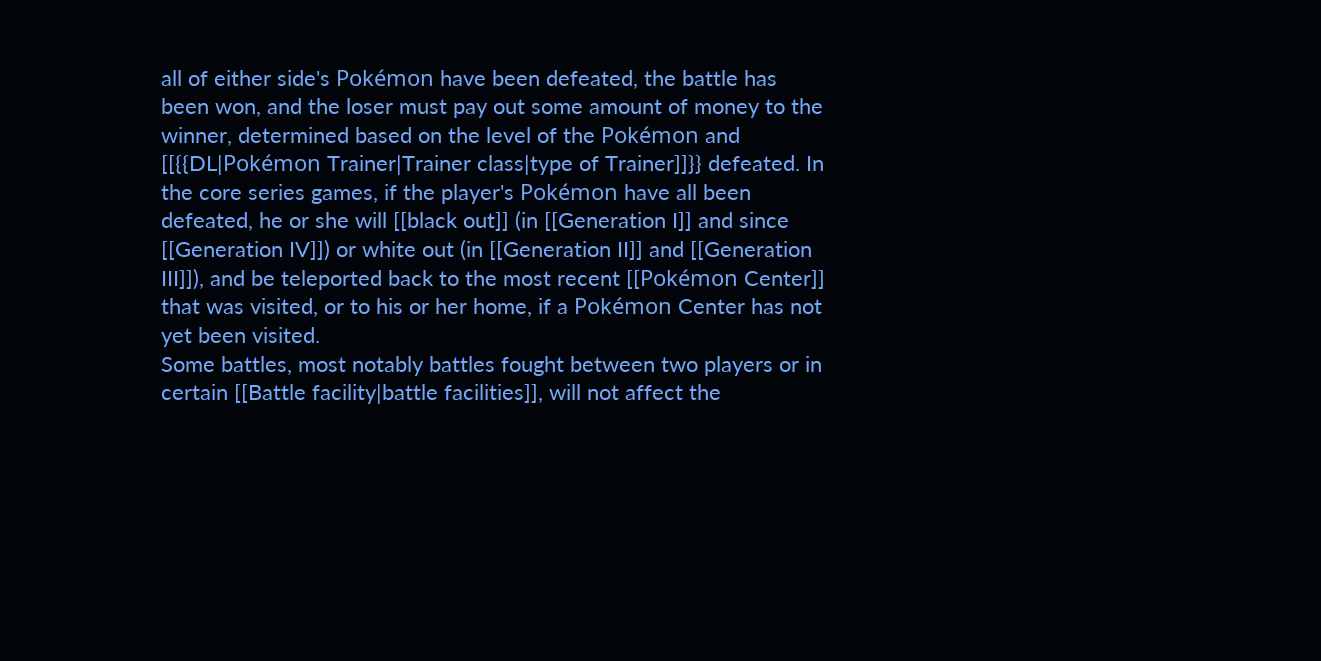all of either side's Pokémon have been defeated, the battle has been won, and the loser must pay out some amount of money to the winner, determined based on the level of the Pokémon and [[{{DL|Pokémon Trainer|Trainer class|type of Trainer]]}} defeated. In the core series games, if the player's Pokémon have all been defeated, he or she will [[black out]] (in [[Generation I]] and since [[Generation IV]]) or white out (in [[Generation II]] and [[Generation III]]), and be teleported back to the most recent [[Pokémon Center]] that was visited, or to his or her home, if a Pokémon Center has not yet been visited.
Some battles, most notably battles fought between two players or in certain [[Battle facility|battle facilities]], will not affect the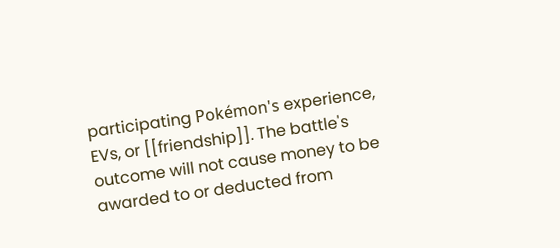participating Pokémon's experience, EVs, or [[friendship]]. The battle's outcome will not cause money to be awarded to or deducted from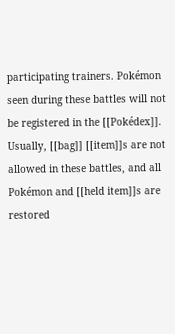participating trainers. Pokémon seen during these battles will not be registered in the [[Pokédex]]. Usually, [[bag]] [[item]]s are not allowed in these battles, and all Pokémon and [[held item]]s are restored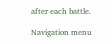after each battle.

Navigation menu